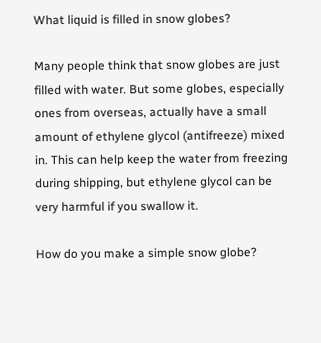What liquid is filled in snow globes?

Many people think that snow globes are just filled with water. But some globes, especially ones from overseas, actually have a small amount of ethylene glycol (antifreeze) mixed in. This can help keep the water from freezing during shipping, but ethylene glycol can be very harmful if you swallow it.

How do you make a simple snow globe?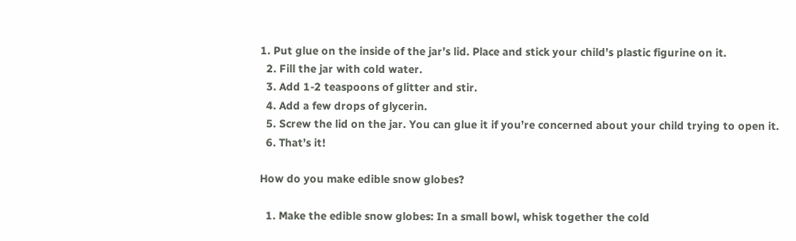1. Put glue on the inside of the jar’s lid. Place and stick your child’s plastic figurine on it.
  2. Fill the jar with cold water.
  3. Add 1-2 teaspoons of glitter and stir.
  4. Add a few drops of glycerin.
  5. Screw the lid on the jar. You can glue it if you’re concerned about your child trying to open it.
  6. That’s it!

How do you make edible snow globes?

  1. Make the edible snow globes: In a small bowl, whisk together the cold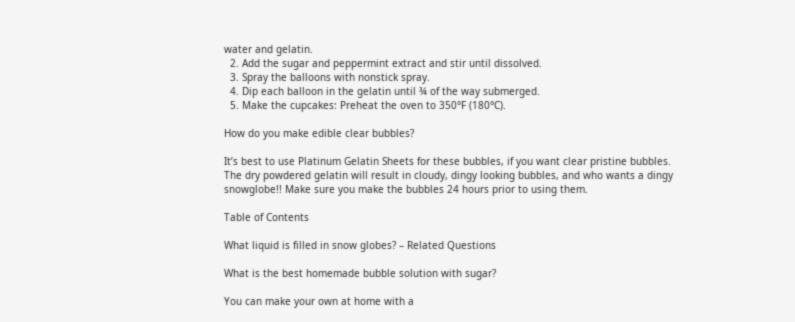water and gelatin.
  2. Add the sugar and peppermint extract and stir until dissolved.
  3. Spray the balloons with nonstick spray.
  4. Dip each balloon in the gelatin until ¾ of the way submerged.
  5. Make the cupcakes: Preheat the oven to 350°F (180°C).

How do you make edible clear bubbles?

It’s best to use Platinum Gelatin Sheets for these bubbles, if you want clear pristine bubbles. The dry powdered gelatin will result in cloudy, dingy looking bubbles, and who wants a dingy snowglobe!! Make sure you make the bubbles 24 hours prior to using them.

Table of Contents

What liquid is filled in snow globes? – Related Questions

What is the best homemade bubble solution with sugar?

You can make your own at home with a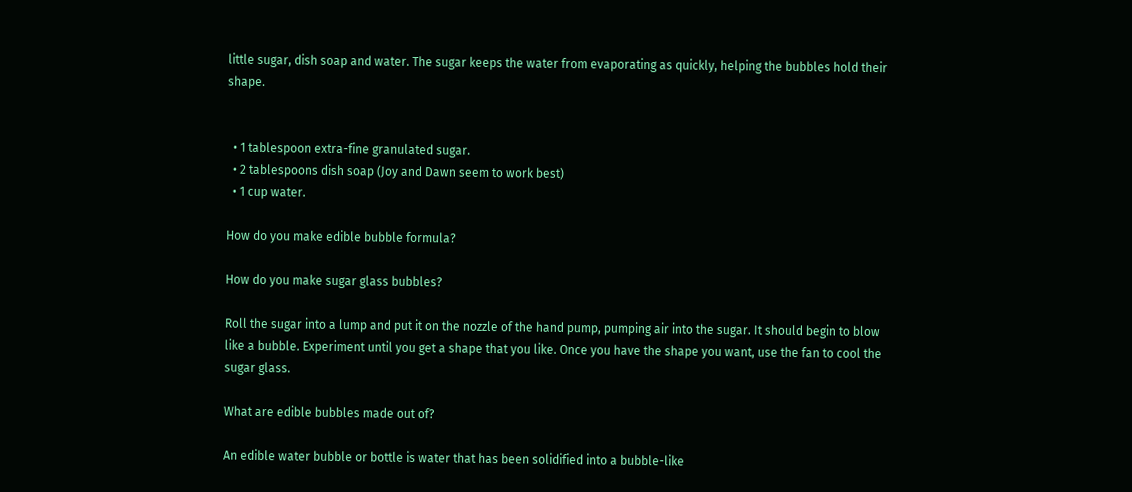little sugar, dish soap and water. The sugar keeps the water from evaporating as quickly, helping the bubbles hold their shape.


  • 1 tablespoon extra-fine granulated sugar.
  • 2 tablespoons dish soap (Joy and Dawn seem to work best)
  • 1 cup water.

How do you make edible bubble formula?

How do you make sugar glass bubbles?

Roll the sugar into a lump and put it on the nozzle of the hand pump, pumping air into the sugar. It should begin to blow like a bubble. Experiment until you get a shape that you like. Once you have the shape you want, use the fan to cool the sugar glass.

What are edible bubbles made out of?

An edible water bubble or bottle is water that has been solidified into a bubble-like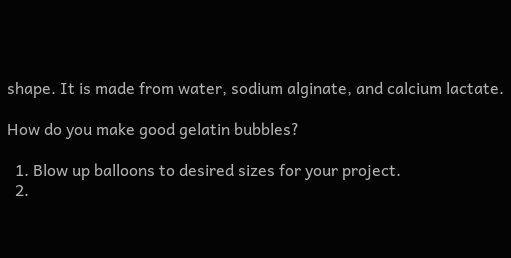shape. It is made from water, sodium alginate, and calcium lactate.

How do you make good gelatin bubbles?

  1. Blow up balloons to desired sizes for your project.
  2.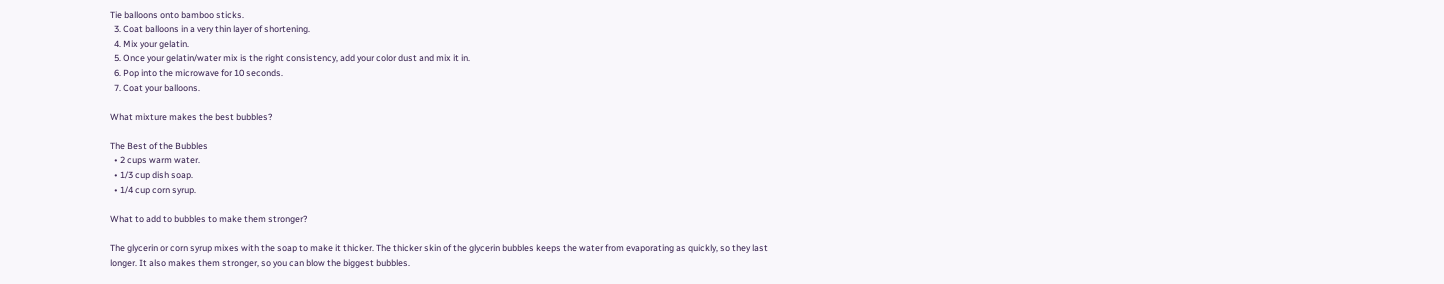Tie balloons onto bamboo sticks.
  3. Coat balloons in a very thin layer of shortening.
  4. Mix your gelatin.
  5. Once your gelatin/water mix is the right consistency, add your color dust and mix it in.
  6. Pop into the microwave for 10 seconds.
  7. Coat your balloons.

What mixture makes the best bubbles?

The Best of the Bubbles
  • 2 cups warm water.
  • 1/3 cup dish soap.
  • 1/4 cup corn syrup.

What to add to bubbles to make them stronger?

The glycerin or corn syrup mixes with the soap to make it thicker. The thicker skin of the glycerin bubbles keeps the water from evaporating as quickly, so they last longer. It also makes them stronger, so you can blow the biggest bubbles.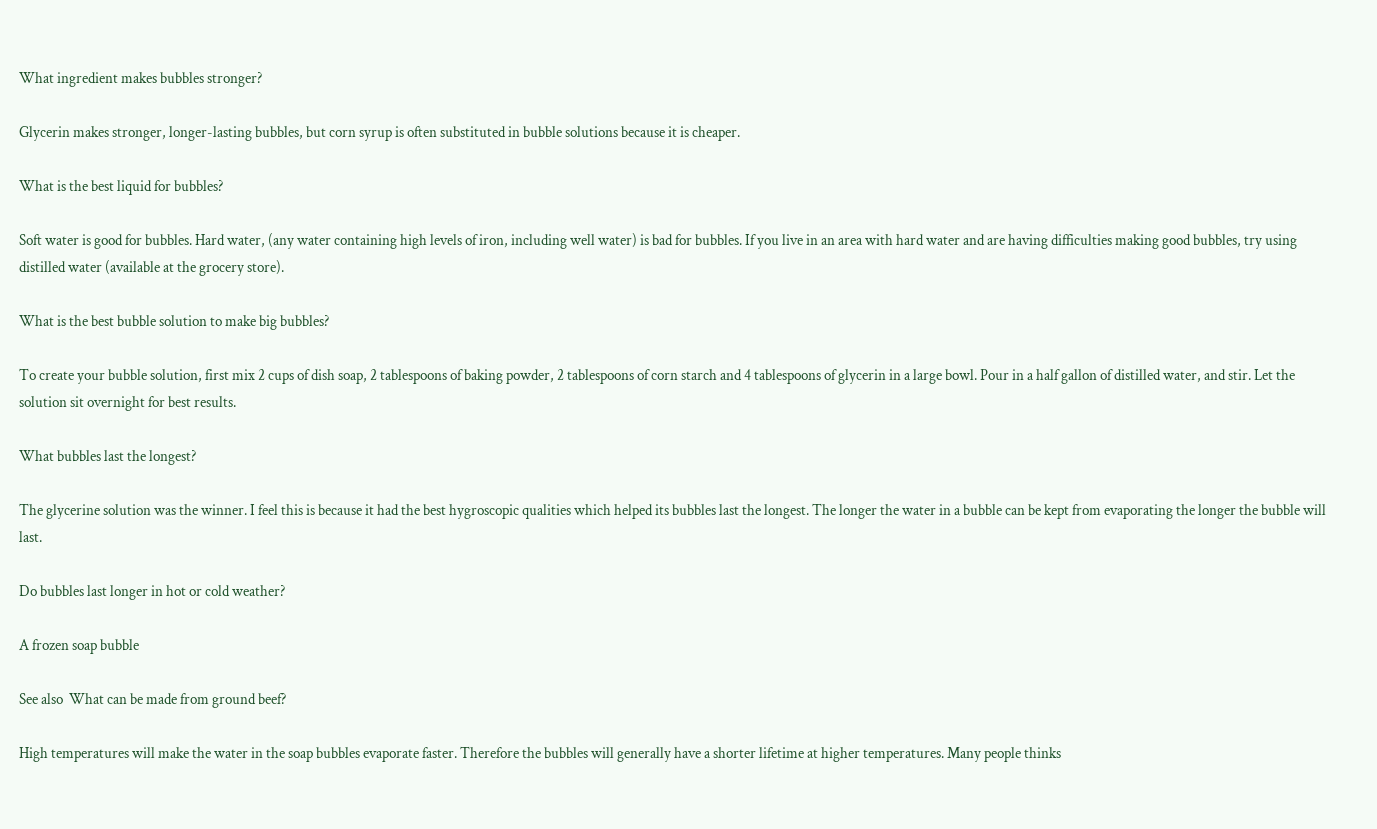What ingredient makes bubbles stronger?

Glycerin makes stronger, longer-lasting bubbles, but corn syrup is often substituted in bubble solutions because it is cheaper.

What is the best liquid for bubbles?

Soft water is good for bubbles. Hard water, (any water containing high levels of iron, including well water) is bad for bubbles. If you live in an area with hard water and are having difficulties making good bubbles, try using distilled water (available at the grocery store).

What is the best bubble solution to make big bubbles?

To create your bubble solution, first mix 2 cups of dish soap, 2 tablespoons of baking powder, 2 tablespoons of corn starch and 4 tablespoons of glycerin in a large bowl. Pour in a half gallon of distilled water, and stir. Let the solution sit overnight for best results.

What bubbles last the longest?

The glycerine solution was the winner. I feel this is because it had the best hygroscopic qualities which helped its bubbles last the longest. The longer the water in a bubble can be kept from evaporating the longer the bubble will last.

Do bubbles last longer in hot or cold weather?

A frozen soap bubble

See also  What can be made from ground beef?

High temperatures will make the water in the soap bubbles evaporate faster. Therefore the bubbles will generally have a shorter lifetime at higher temperatures. Many people thinks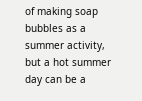of making soap bubbles as a summer activity, but a hot summer day can be a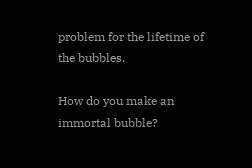problem for the lifetime of the bubbles.

How do you make an immortal bubble?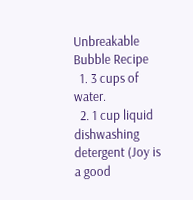Unbreakable Bubble Recipe
  1. 3 cups of water.
  2. 1 cup liquid dishwashing detergent (Joy is a good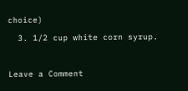choice)
  3. 1/2 cup white corn syrup.

Leave a Comment